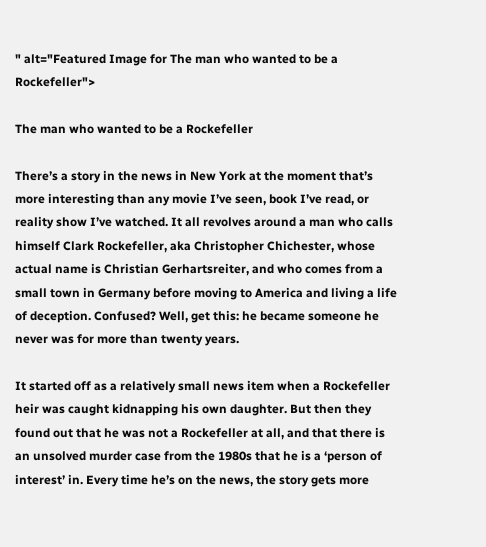" alt="Featured Image for The man who wanted to be a Rockefeller">

The man who wanted to be a Rockefeller

There’s a story in the news in New York at the moment that’s more interesting than any movie I’ve seen, book I’ve read, or reality show I’ve watched. It all revolves around a man who calls himself Clark Rockefeller, aka Christopher Chichester, whose actual name is Christian Gerhartsreiter, and who comes from a small town in Germany before moving to America and living a life of deception. Confused? Well, get this: he became someone he never was for more than twenty years.

It started off as a relatively small news item when a Rockefeller heir was caught kidnapping his own daughter. But then they found out that he was not a Rockefeller at all, and that there is an unsolved murder case from the 1980s that he is a ‘person of interest’ in. Every time he’s on the news, the story gets more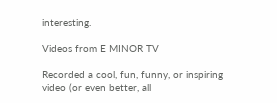interesting.

Videos from E MINOR TV

Recorded a cool, fun, funny, or inspiring video (or even better, all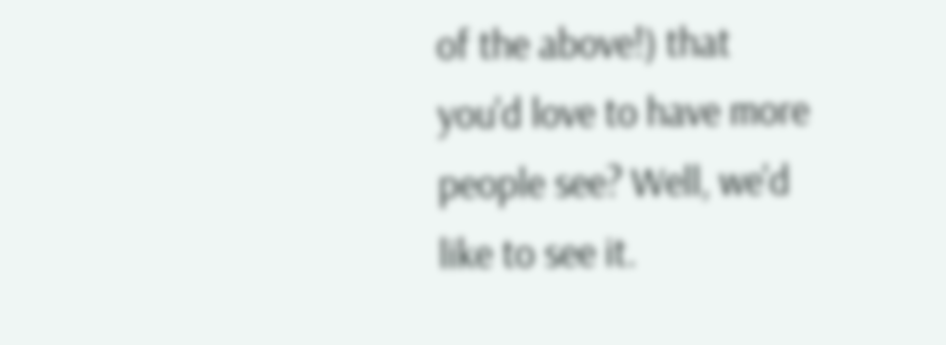of the above!) that you'd love to have more people see? Well, we'd like to see it.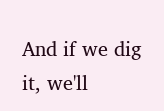And if we dig it, we'll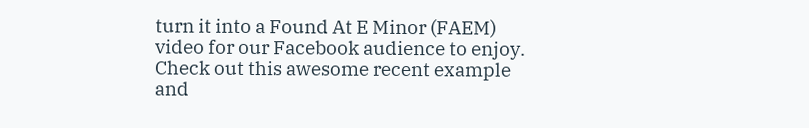turn it into a Found At E Minor (FAEM) video for our Facebook audience to enjoy. Check out this awesome recent example and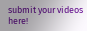submit your videos here!